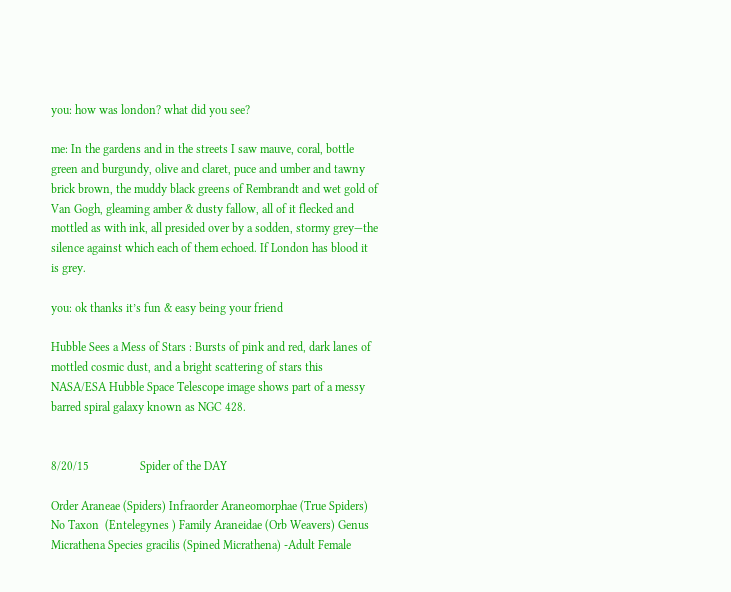you: how was london? what did you see?

me: In the gardens and in the streets I saw mauve, coral, bottle green and burgundy, olive and claret, puce and umber and tawny brick brown, the muddy black greens of Rembrandt and wet gold of Van Gogh, gleaming amber & dusty fallow, all of it flecked and mottled as with ink, all presided over by a sodden, stormy grey—the silence against which each of them echoed. If London has blood it is grey.

you: ok thanks it’s fun & easy being your friend

Hubble Sees a Mess of Stars : Bursts of pink and red, dark lanes of mottled cosmic dust, and a bright scattering of stars this NASA/ESA Hubble Space Telescope image shows part of a messy barred spiral galaxy known as NGC 428.


8/20/15                 Spider of the DAY

Order Araneae (Spiders) Infraorder Araneomorphae (True Spiders) No Taxon  (Entelegynes ) Family Araneidae (Orb Weavers) Genus Micrathena Species gracilis (Spined Micrathena) -Adult Female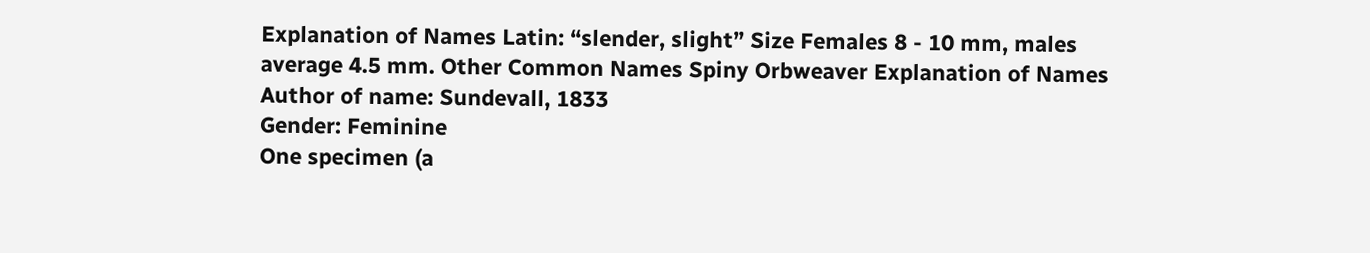Explanation of Names Latin: “slender, slight” Size Females 8 - 10 mm, males average 4.5 mm. Other Common Names Spiny Orbweaver Explanation of Names Author of name: Sundevall, 1833
Gender: Feminine
One specimen (a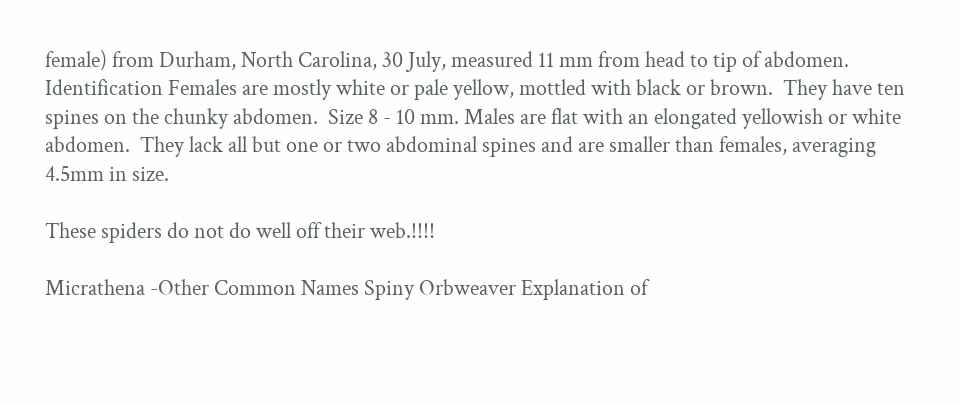female) from Durham, North Carolina, 30 July, measured 11 mm from head to tip of abdomen. Identification Females are mostly white or pale yellow, mottled with black or brown.  They have ten spines on the chunky abdomen.  Size 8 - 10 mm. Males are flat with an elongated yellowish or white abdomen.  They lack all but one or two abdominal spines and are smaller than females, averaging 4.5mm in size.

These spiders do not do well off their web.!!!!

Micrathena -Other Common Names Spiny Orbweaver Explanation of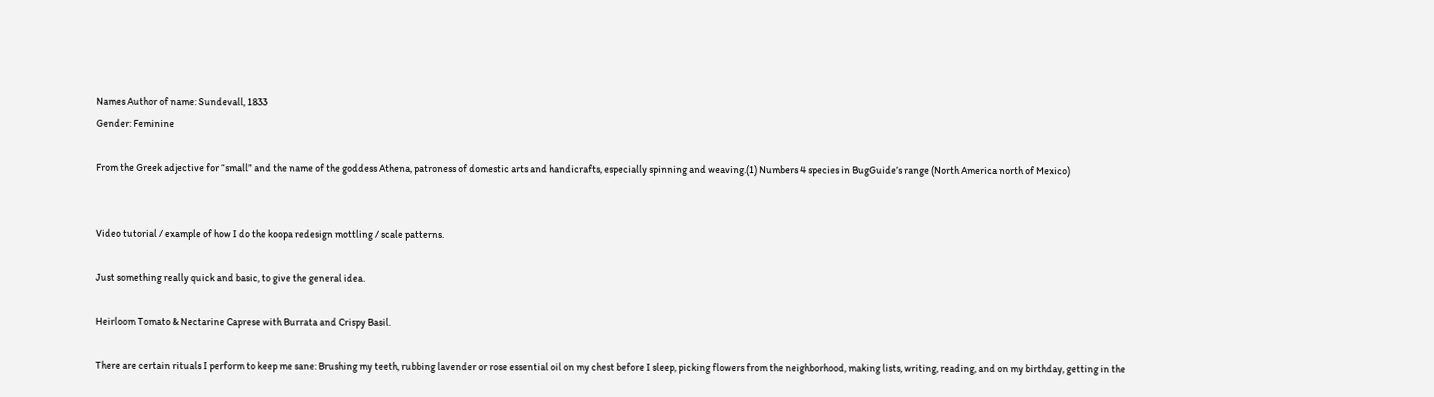Names Author of name: Sundevall, 1833
Gender: Feminine

From the Greek adjective for “small” and the name of the goddess Athena, patroness of domestic arts and handicrafts, especially spinning and weaving.(1) Numbers 4 species in BugGuide’s range (North America north of Mexico)


Video tutorial / example of how I do the koopa redesign mottling / scale patterns.

Just something really quick and basic, to give the general idea.

Heirloom Tomato & Nectarine Caprese with Burrata and Crispy Basil.

There are certain rituals I perform to keep me sane: Brushing my teeth, rubbing lavender or rose essential oil on my chest before I sleep, picking flowers from the neighborhood, making lists, writing, reading, and on my birthday, getting in the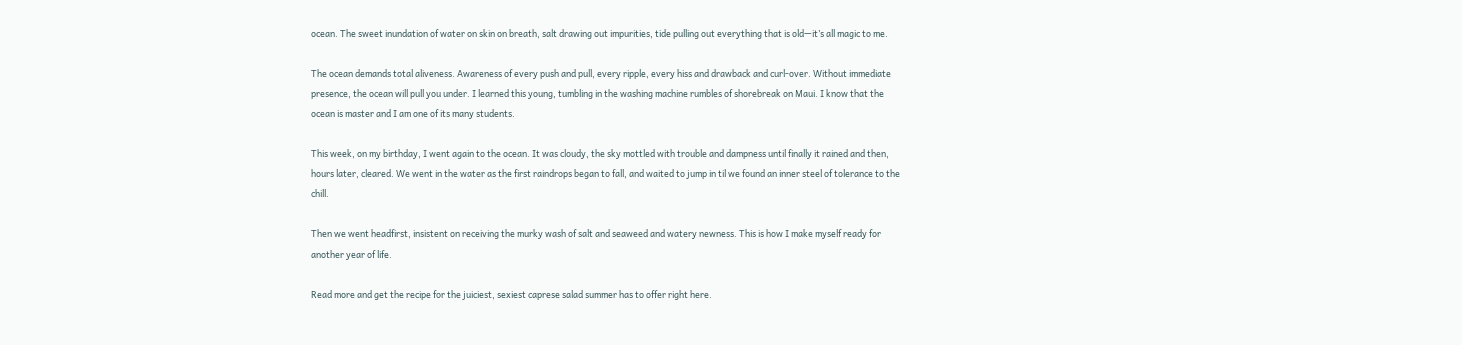ocean. The sweet inundation of water on skin on breath, salt drawing out impurities, tide pulling out everything that is old—it’s all magic to me.

The ocean demands total aliveness. Awareness of every push and pull, every ripple, every hiss and drawback and curl-over. Without immediate presence, the ocean will pull you under. I learned this young, tumbling in the washing machine rumbles of shorebreak on Maui. I know that the ocean is master and I am one of its many students.

This week, on my birthday, I went again to the ocean. It was cloudy, the sky mottled with trouble and dampness until finally it rained and then, hours later, cleared. We went in the water as the first raindrops began to fall, and waited to jump in til we found an inner steel of tolerance to the chill.

Then we went headfirst, insistent on receiving the murky wash of salt and seaweed and watery newness. This is how I make myself ready for another year of life.

Read more and get the recipe for the juiciest, sexiest caprese salad summer has to offer right here.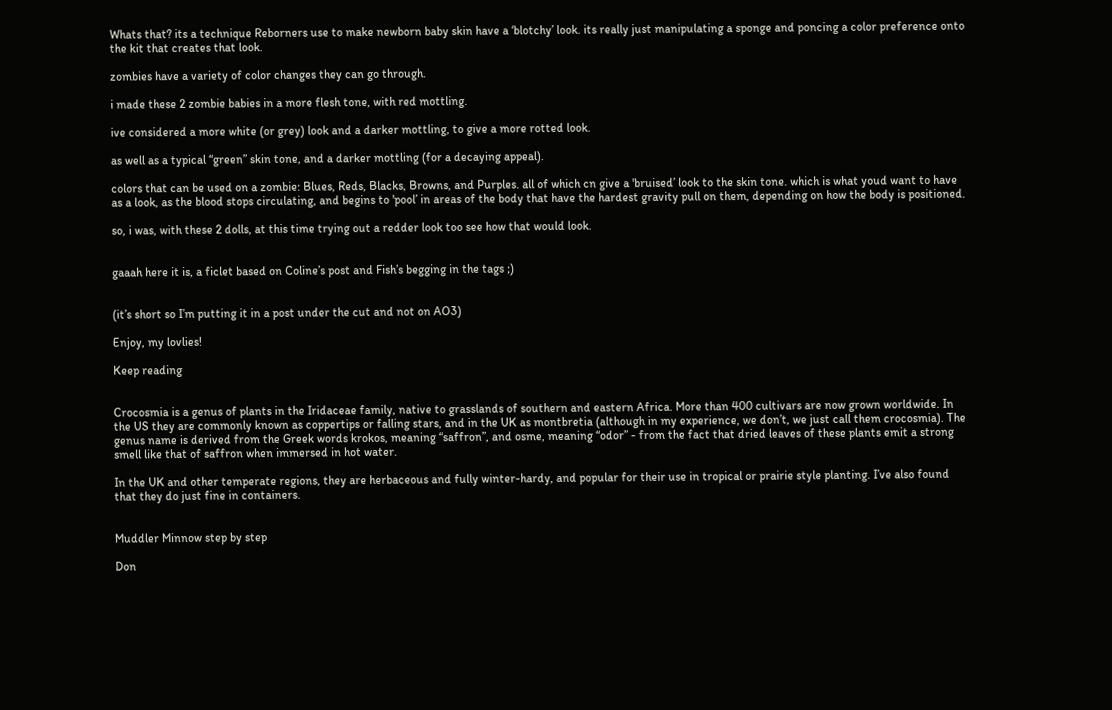Whats that? its a technique Reborners use to make newborn baby skin have a ‘blotchy’ look. its really just manipulating a sponge and poncing a color preference onto the kit that creates that look.

zombies have a variety of color changes they can go through.

i made these 2 zombie babies in a more flesh tone, with red mottling.

ive considered a more white (or grey) look and a darker mottling, to give a more rotted look.

as well as a typical “green” skin tone, and a darker mottling (for a decaying appeal).

colors that can be used on a zombie: Blues, Reds, Blacks, Browns, and Purples. all of which cn give a 'bruised’ look to the skin tone. which is what youd want to have as a look, as the blood stops circulating, and begins to 'pool’ in areas of the body that have the hardest gravity pull on them, depending on how the body is positioned.

so, i was, with these 2 dolls, at this time trying out a redder look too see how that would look.


gaaah here it is, a ficlet based on Coline’s post and Fish’s begging in the tags ;)


(it’s short so I’m putting it in a post under the cut and not on AO3)

Enjoy, my lovlies!

Keep reading


Crocosmia is a genus of plants in the Iridaceae family, native to grasslands of southern and eastern Africa. More than 400 cultivars are now grown worldwide. In the US they are commonly known as coppertips or falling stars, and in the UK as montbretia (although in my experience, we don’t, we just call them crocosmia). The genus name is derived from the Greek words krokos, meaning “saffron”, and osme, meaning “odor” - from the fact that dried leaves of these plants emit a strong smell like that of saffron when immersed in hot water.

In the UK and other temperate regions, they are herbaceous and fully winter-hardy, and popular for their use in tropical or prairie style planting. I’ve also found that they do just fine in containers.


Muddler Minnow step by step

Don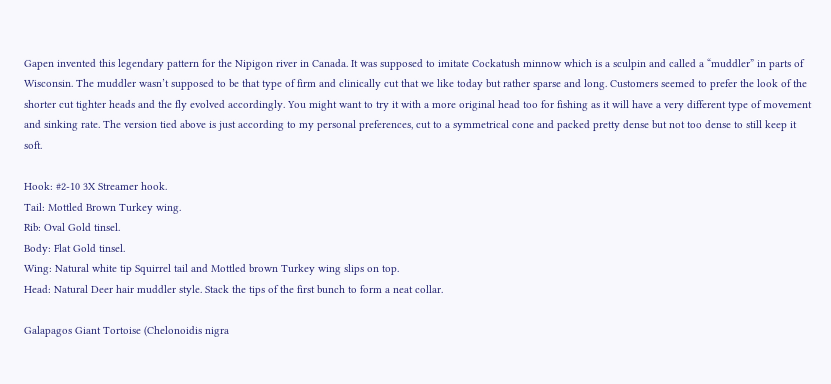Gapen invented this legendary pattern for the Nipigon river in Canada. It was supposed to imitate Cockatush minnow which is a sculpin and called a “muddler” in parts of Wisconsin. The muddler wasn’t supposed to be that type of firm and clinically cut that we like today but rather sparse and long. Customers seemed to prefer the look of the shorter cut tighter heads and the fly evolved accordingly. You might want to try it with a more original head too for fishing as it will have a very different type of movement and sinking rate. The version tied above is just according to my personal preferences, cut to a symmetrical cone and packed pretty dense but not too dense to still keep it soft.

Hook: #2-10 3X Streamer hook.
Tail: Mottled Brown Turkey wing.
Rib: Oval Gold tinsel.
Body: Flat Gold tinsel.
Wing: Natural white tip Squirrel tail and Mottled brown Turkey wing slips on top.
Head: Natural Deer hair muddler style. Stack the tips of the first bunch to form a neat collar.

Galapagos Giant Tortoise (Chelonoidis nigra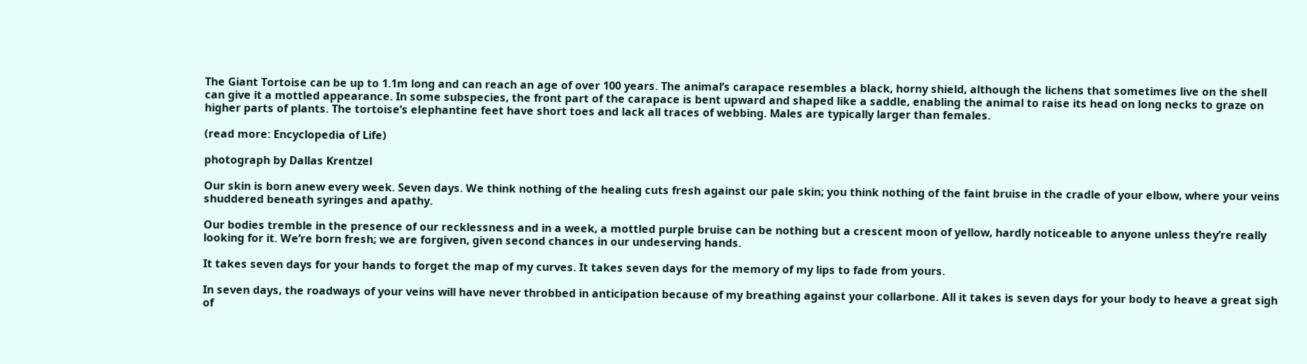The Giant Tortoise can be up to 1.1m long and can reach an age of over 100 years. The animal’s carapace resembles a black, horny shield, although the lichens that sometimes live on the shell can give it a mottled appearance. In some subspecies, the front part of the carapace is bent upward and shaped like a saddle, enabling the animal to raise its head on long necks to graze on higher parts of plants. The tortoise’s elephantine feet have short toes and lack all traces of webbing. Males are typically larger than females.

(read more: Encyclopedia of Life)

photograph by Dallas Krentzel

Our skin is born anew every week. Seven days. We think nothing of the healing cuts fresh against our pale skin; you think nothing of the faint bruise in the cradle of your elbow, where your veins shuddered beneath syringes and apathy.

Our bodies tremble in the presence of our recklessness and in a week, a mottled purple bruise can be nothing but a crescent moon of yellow, hardly noticeable to anyone unless they’re really looking for it. We’re born fresh; we are forgiven, given second chances in our undeserving hands.

It takes seven days for your hands to forget the map of my curves. It takes seven days for the memory of my lips to fade from yours.

In seven days, the roadways of your veins will have never throbbed in anticipation because of my breathing against your collarbone. All it takes is seven days for your body to heave a great sigh of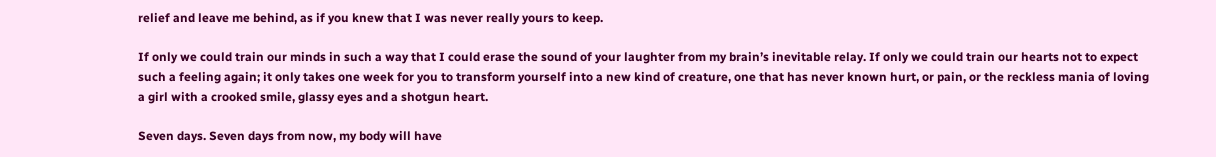relief and leave me behind, as if you knew that I was never really yours to keep.

If only we could train our minds in such a way that I could erase the sound of your laughter from my brain’s inevitable relay. If only we could train our hearts not to expect such a feeling again; it only takes one week for you to transform yourself into a new kind of creature, one that has never known hurt, or pain, or the reckless mania of loving a girl with a crooked smile, glassy eyes and a shotgun heart.

Seven days. Seven days from now, my body will have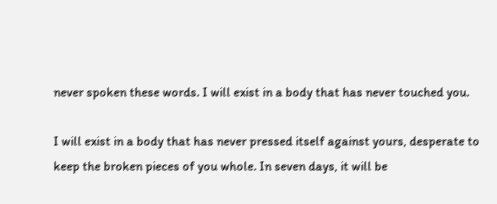never spoken these words. I will exist in a body that has never touched you.

I will exist in a body that has never pressed itself against yours, desperate to keep the broken pieces of you whole. In seven days, it will be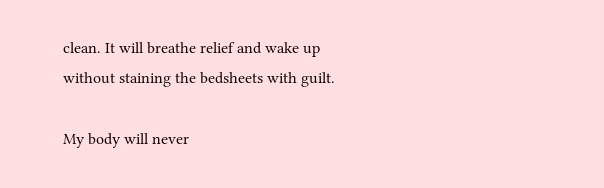clean. It will breathe relief and wake up without staining the bedsheets with guilt.

My body will never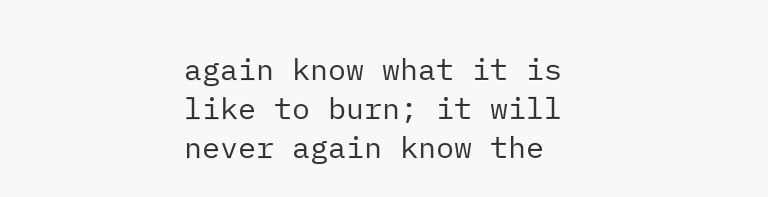again know what it is like to burn; it will never again know the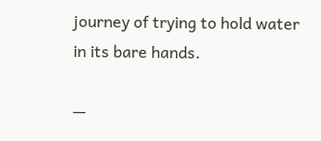journey of trying to hold water in its bare hands.

—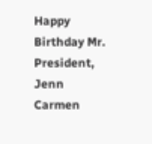Happy Birthday Mr. President, Jenn Carmen